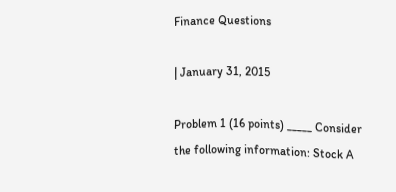Finance Questions

| January 31, 2015

Problem 1 (16 points) _____ Consider the following information: Stock A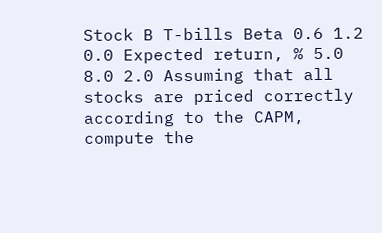Stock B T-bills Beta 0.6 1.2 0.0 Expected return, % 5.0 8.0 2.0 Assuming that all stocks are priced correctly according to the CAPM, compute the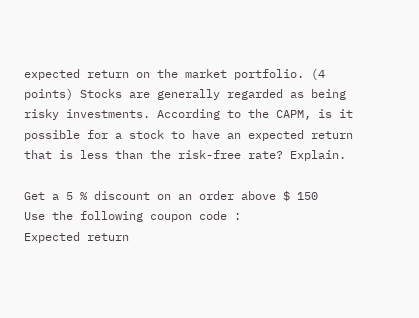expected return on the market portfolio. (4 points) Stocks are generally regarded as being risky investments. According to the CAPM, is it possible for a stock to have an expected return that is less than the risk-free rate? Explain.

Get a 5 % discount on an order above $ 150
Use the following coupon code :
Expected return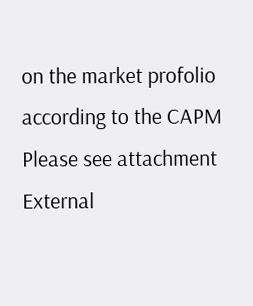on the market profolio according to the CAPM
Please see attachment External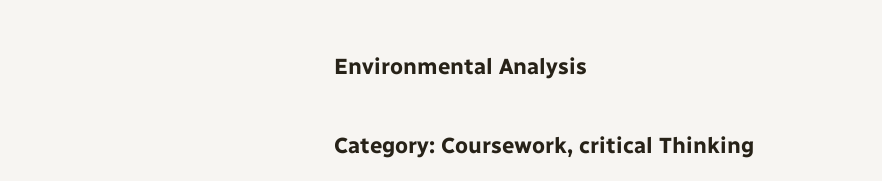Environmental Analysis

Category: Coursework, critical Thinking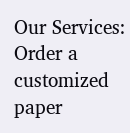Our Services:
Order a customized paper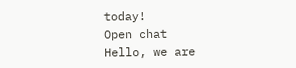today!
Open chat
Hello, we are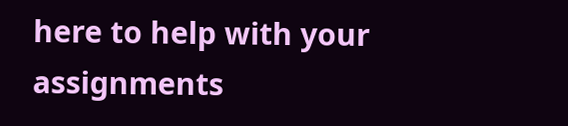here to help with your assignments